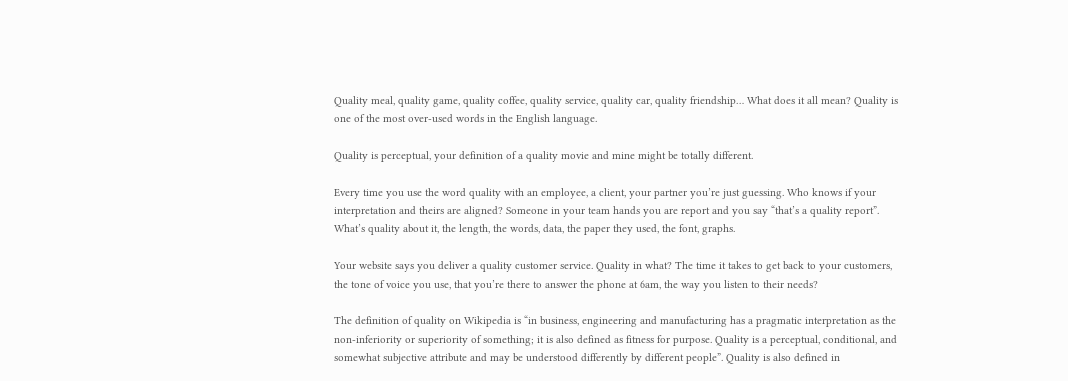Quality meal, quality game, quality coffee, quality service, quality car, quality friendship… What does it all mean? Quality is one of the most over-used words in the English language.

Quality is perceptual, your definition of a quality movie and mine might be totally different.

Every time you use the word quality with an employee, a client, your partner you’re just guessing. Who knows if your interpretation and theirs are aligned? Someone in your team hands you are report and you say “that’s a quality report”. What’s quality about it, the length, the words, data, the paper they used, the font, graphs.

Your website says you deliver a quality customer service. Quality in what? The time it takes to get back to your customers, the tone of voice you use, that you’re there to answer the phone at 6am, the way you listen to their needs?

The definition of quality on Wikipedia is “in business, engineering and manufacturing has a pragmatic interpretation as the non-inferiority or superiority of something; it is also defined as fitness for purpose. Quality is a perceptual, conditional, and somewhat subjective attribute and may be understood differently by different people”. Quality is also defined in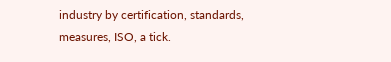industry by certification, standards, measures, ISO, a tick.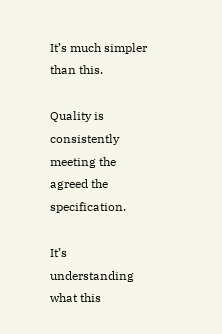It’s much simpler than this.

Quality is consistently meeting the agreed the specification.

It’s understanding what this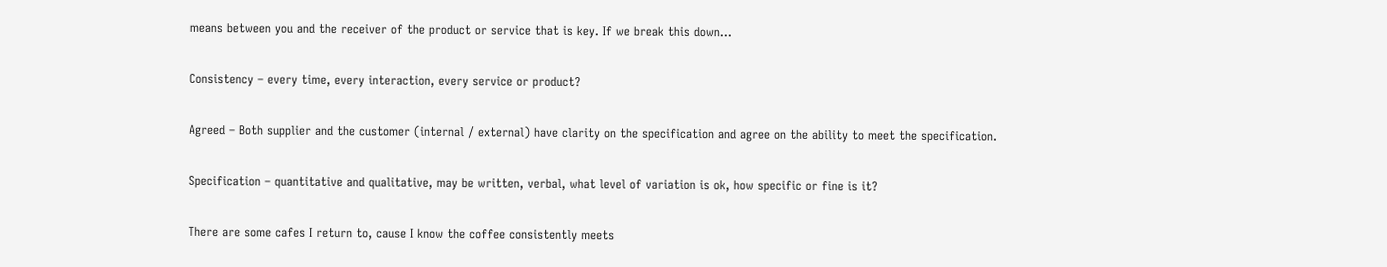means between you and the receiver of the product or service that is key. If we break this down…

Consistency – every time, every interaction, every service or product?

Agreed – Both supplier and the customer (internal / external) have clarity on the specification and agree on the ability to meet the specification.

Specification – quantitative and qualitative, may be written, verbal, what level of variation is ok, how specific or fine is it?

There are some cafes I return to, cause I know the coffee consistently meets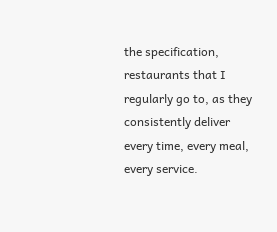the specification, restaurants that I regularly go to, as they consistently deliver every time, every meal, every service.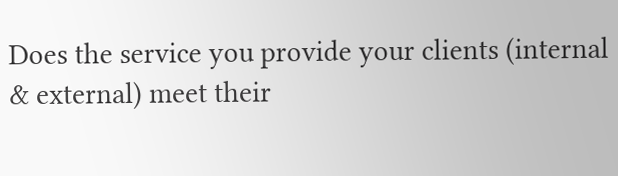Does the service you provide your clients (internal & external) meet their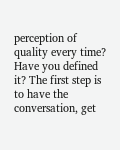perception of quality every time? Have you defined it? The first step is to have the conversation, get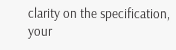clarity on the specification, your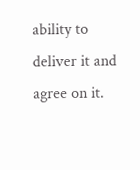ability to deliver it and agree on it.